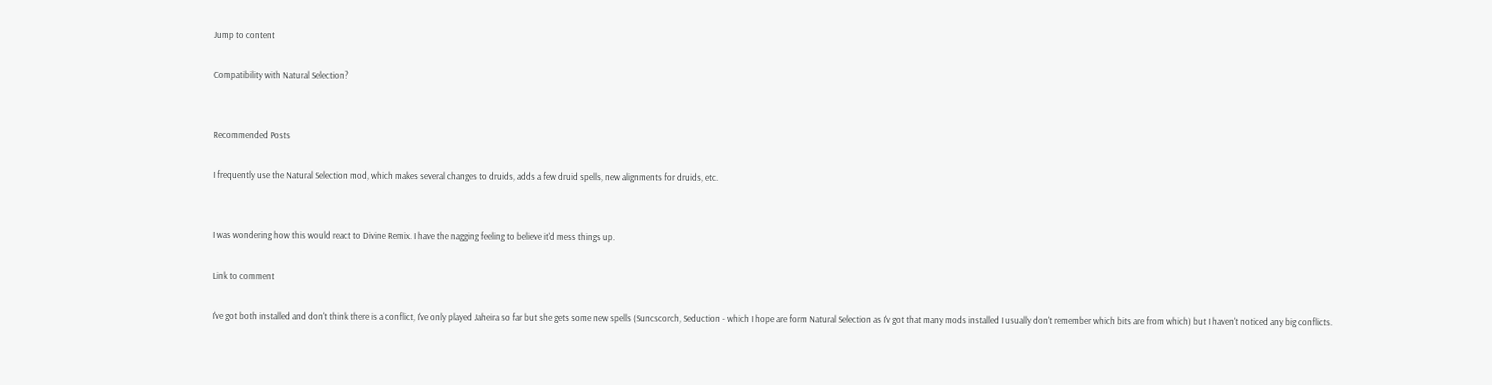Jump to content

Compatibility with Natural Selection?


Recommended Posts

I frequently use the Natural Selection mod, which makes several changes to druids, adds a few druid spells, new alignments for druids, etc.


I was wondering how this would react to Divine Remix. I have the nagging feeling to believe it'd mess things up.

Link to comment

I've got both installed and don't think there is a conflict, I've only played Jaheira so far but she gets some new spells (Suncscorch, Seduction - which I hope are form Natural Selection as I'v got that many mods installed I usually don't remember which bits are from which) but I haven't noticed any big conflicts.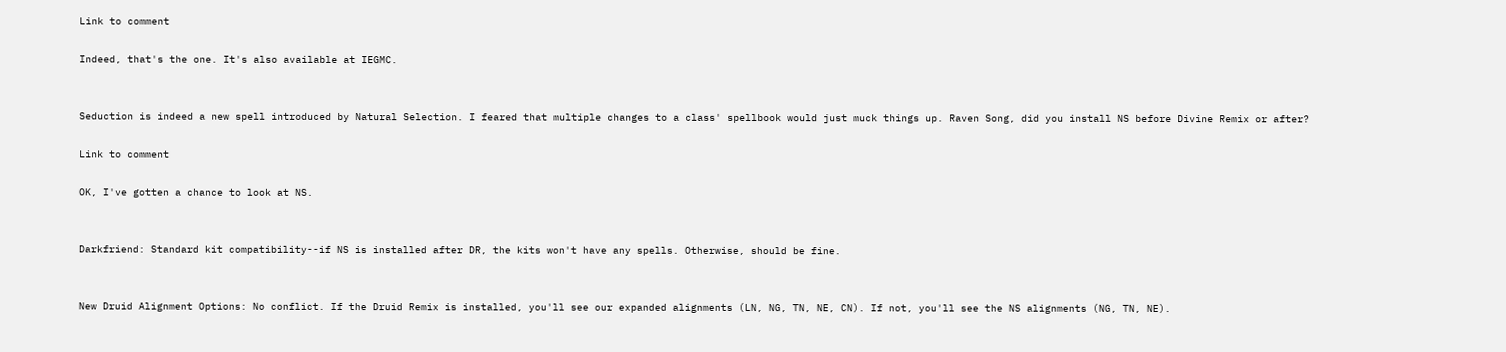Link to comment

Indeed, that's the one. It's also available at IEGMC.


Seduction is indeed a new spell introduced by Natural Selection. I feared that multiple changes to a class' spellbook would just muck things up. Raven Song, did you install NS before Divine Remix or after?

Link to comment

OK, I've gotten a chance to look at NS.


Darkfriend: Standard kit compatibility--if NS is installed after DR, the kits won't have any spells. Otherwise, should be fine.


New Druid Alignment Options: No conflict. If the Druid Remix is installed, you'll see our expanded alignments (LN, NG, TN, NE, CN). If not, you'll see the NS alignments (NG, TN, NE).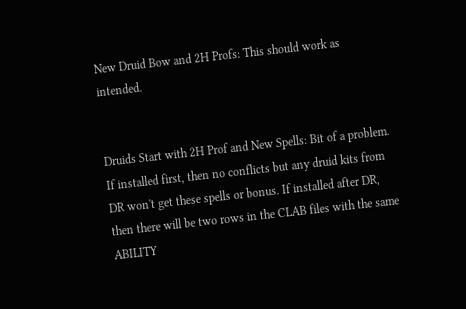New Druid Bow and 2H Profs: This should work as intended.


Druids Start with 2H Prof and New Spells: Bit of a problem. If installed first, then no conflicts but any druid kits from DR won't get these spells or bonus. If installed after DR, then there will be two rows in the CLAB files with the same ABILITY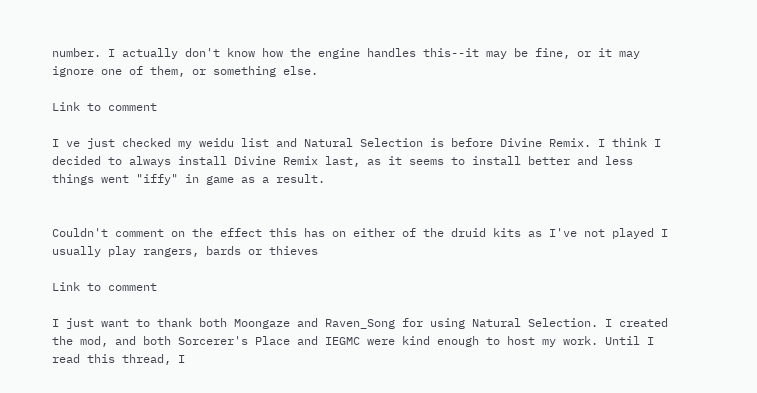number. I actually don't know how the engine handles this--it may be fine, or it may ignore one of them, or something else.

Link to comment

I ve just checked my weidu list and Natural Selection is before Divine Remix. I think I decided to always install Divine Remix last, as it seems to install better and less things went "iffy" in game as a result.


Couldn't comment on the effect this has on either of the druid kits as I've not played I usually play rangers, bards or thieves

Link to comment

I just want to thank both Moongaze and Raven_Song for using Natural Selection. I created the mod, and both Sorcerer's Place and IEGMC were kind enough to host my work. Until I read this thread, I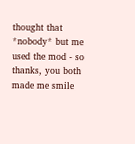thought that *nobody* but me used the mod - so thanks, you both made me smile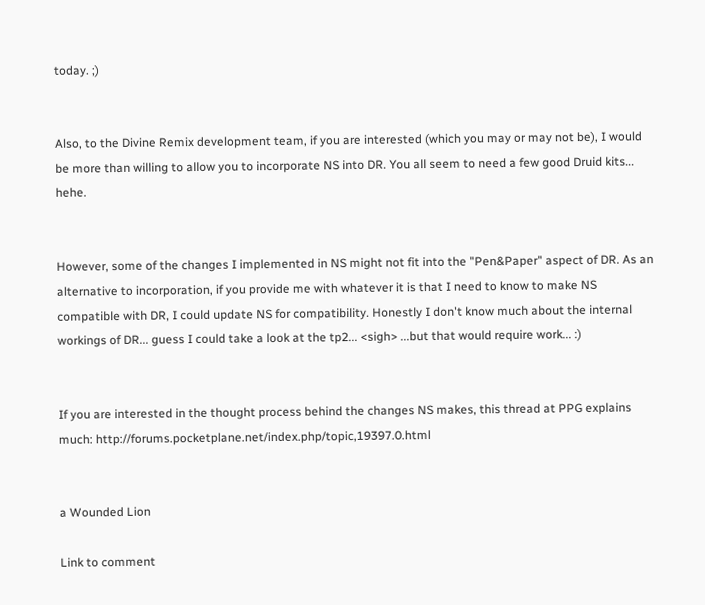today. ;)


Also, to the Divine Remix development team, if you are interested (which you may or may not be), I would be more than willing to allow you to incorporate NS into DR. You all seem to need a few good Druid kits... hehe.


However, some of the changes I implemented in NS might not fit into the "Pen&Paper" aspect of DR. As an alternative to incorporation, if you provide me with whatever it is that I need to know to make NS compatible with DR, I could update NS for compatibility. Honestly I don't know much about the internal workings of DR... guess I could take a look at the tp2... <sigh> ...but that would require work... :)


If you are interested in the thought process behind the changes NS makes, this thread at PPG explains much: http://forums.pocketplane.net/index.php/topic,19397.0.html


a Wounded Lion

Link to comment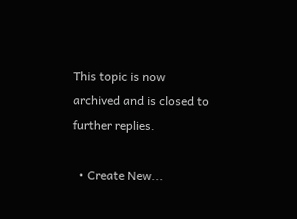This topic is now archived and is closed to further replies.

  • Create New...